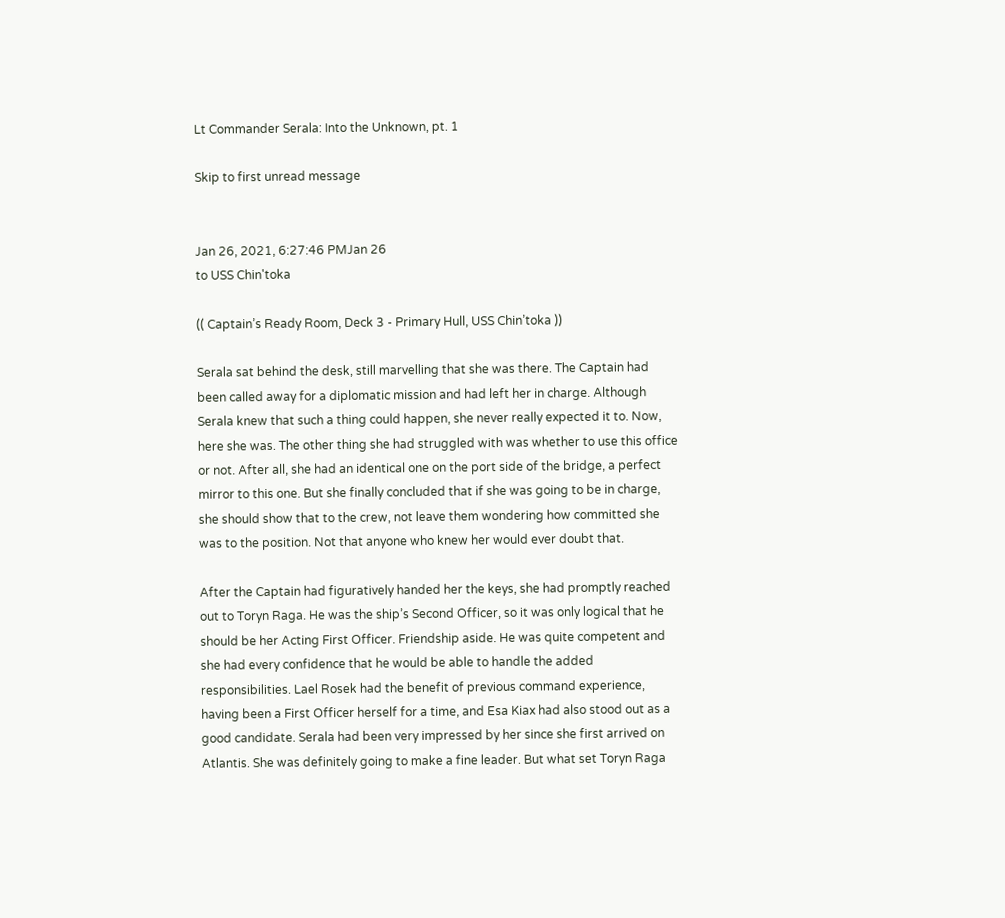Lt Commander Serala: Into the Unknown, pt. 1

Skip to first unread message


Jan 26, 2021, 6:27:46 PMJan 26
to USS Chin'toka

(( Captain’s Ready Room, Deck 3 - Primary Hull, USS Chin’toka ))

Serala sat behind the desk, still marvelling that she was there. The Captain had been called away for a diplomatic mission and had left her in charge. Although Serala knew that such a thing could happen, she never really expected it to. Now, here she was. The other thing she had struggled with was whether to use this office or not. After all, she had an identical one on the port side of the bridge, a perfect mirror to this one. But she finally concluded that if she was going to be in charge, she should show that to the crew, not leave them wondering how committed she was to the position. Not that anyone who knew her would ever doubt that.

After the Captain had figuratively handed her the keys, she had promptly reached out to Toryn Raga. He was the ship’s Second Officer, so it was only logical that he should be her Acting First Officer. Friendship aside. He was quite competent and she had every confidence that he would be able to handle the added responsibilities. Lael Rosek had the benefit of previous command experience, having been a First Officer herself for a time, and Esa Kiax had also stood out as a good candidate. Serala had been very impressed by her since she first arrived on Atlantis. She was definitely going to make a fine leader. But what set Toryn Raga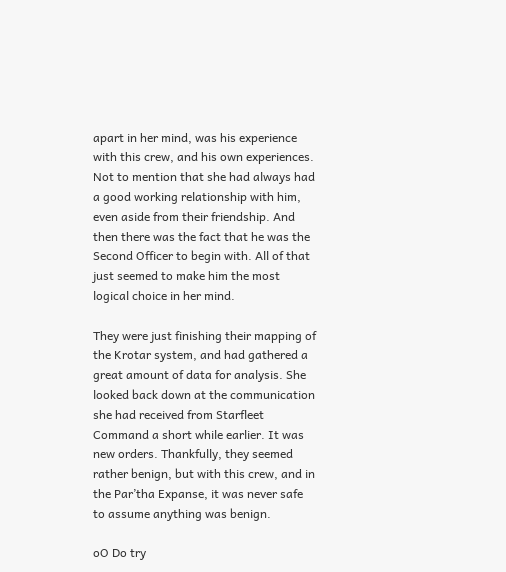apart in her mind, was his experience with this crew, and his own experiences. Not to mention that she had always had a good working relationship with him, even aside from their friendship. And then there was the fact that he was the Second Officer to begin with. All of that just seemed to make him the most logical choice in her mind.

They were just finishing their mapping of the Krotar system, and had gathered a great amount of data for analysis. She looked back down at the communication she had received from Starfleet Command a short while earlier. It was new orders. Thankfully, they seemed rather benign, but with this crew, and in the Par’tha Expanse, it was never safe to assume anything was benign.

oO Do try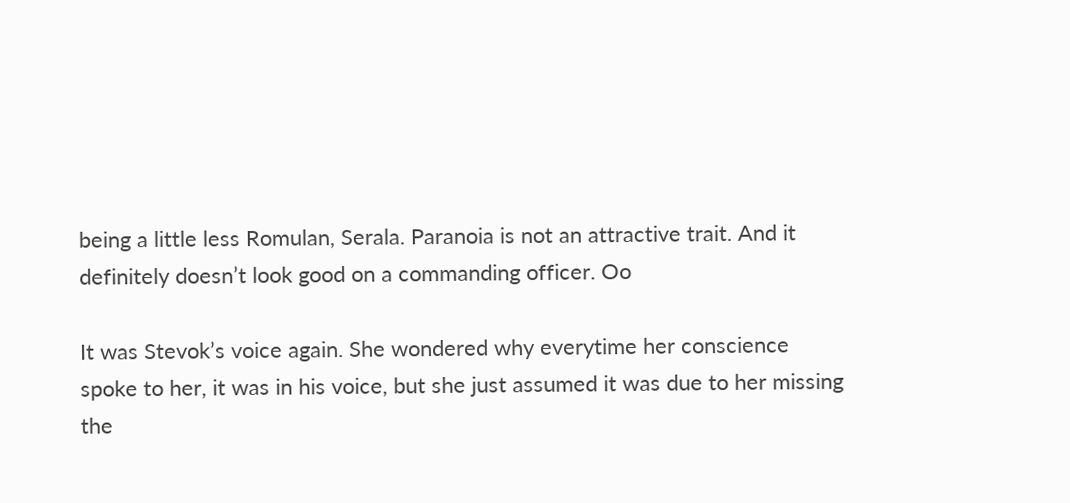being a little less Romulan, Serala. Paranoia is not an attractive trait. And it definitely doesn’t look good on a commanding officer. Oo

It was Stevok’s voice again. She wondered why everytime her conscience spoke to her, it was in his voice, but she just assumed it was due to her missing the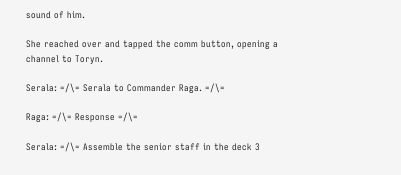sound of him.

She reached over and tapped the comm button, opening a channel to Toryn.

Serala: =/\= Serala to Commander Raga. =/\=

Raga: =/\= Response =/\=

Serala: =/\= Assemble the senior staff in the deck 3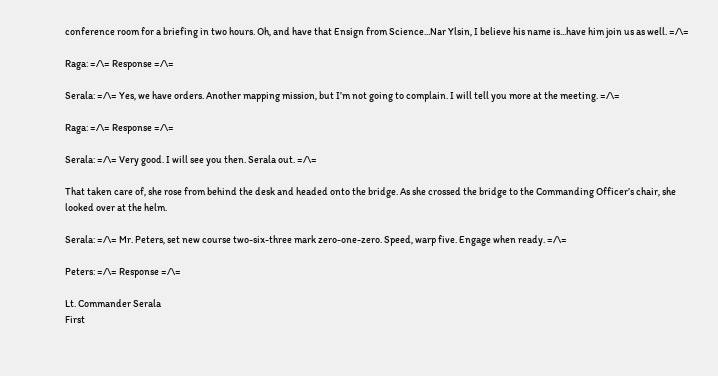conference room for a briefing in two hours. Oh, and have that Ensign from Science...Nar Ylsin, I believe his name is...have him join us as well. =/\=

Raga: =/\= Response =/\=

Serala: =/\= Yes, we have orders. Another mapping mission, but I’m not going to complain. I will tell you more at the meeting. =/\=

Raga: =/\= Response =/\=

Serala: =/\= Very good. I will see you then. Serala out. =/\=

That taken care of, she rose from behind the desk and headed onto the bridge. As she crossed the bridge to the Commanding Officer’s chair, she looked over at the helm.

Serala: =/\= Mr. Peters, set new course two-six-three mark zero-one-zero. Speed, warp five. Engage when ready. =/\=

Peters: =/\= Response =/\=

Lt. Commander Serala
First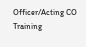Officer/Acting CO
Training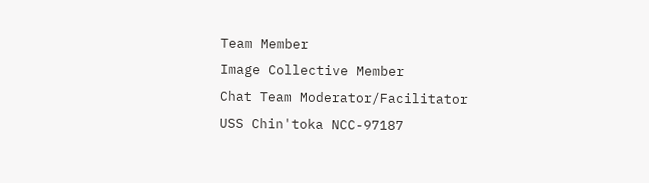Team Member
Image Collective Member
Chat Team Moderator/Facilitator
USS Chin'toka NCC-97187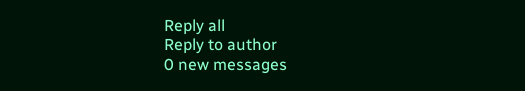Reply all
Reply to author
0 new messages